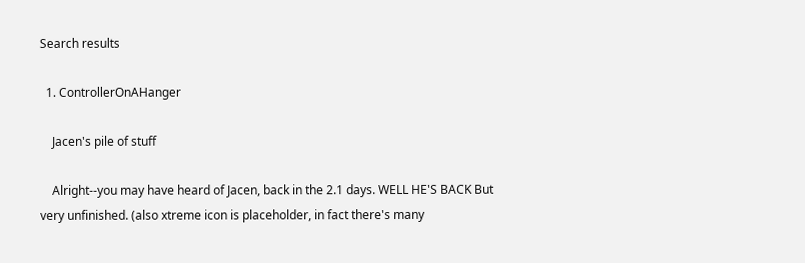Search results

  1. ControllerOnAHanger

    Jacen's pile of stuff

    Alright--you may have heard of Jacen, back in the 2.1 days. WELL HE'S BACK But very unfinished. (also xtreme icon is placeholder, in fact there's many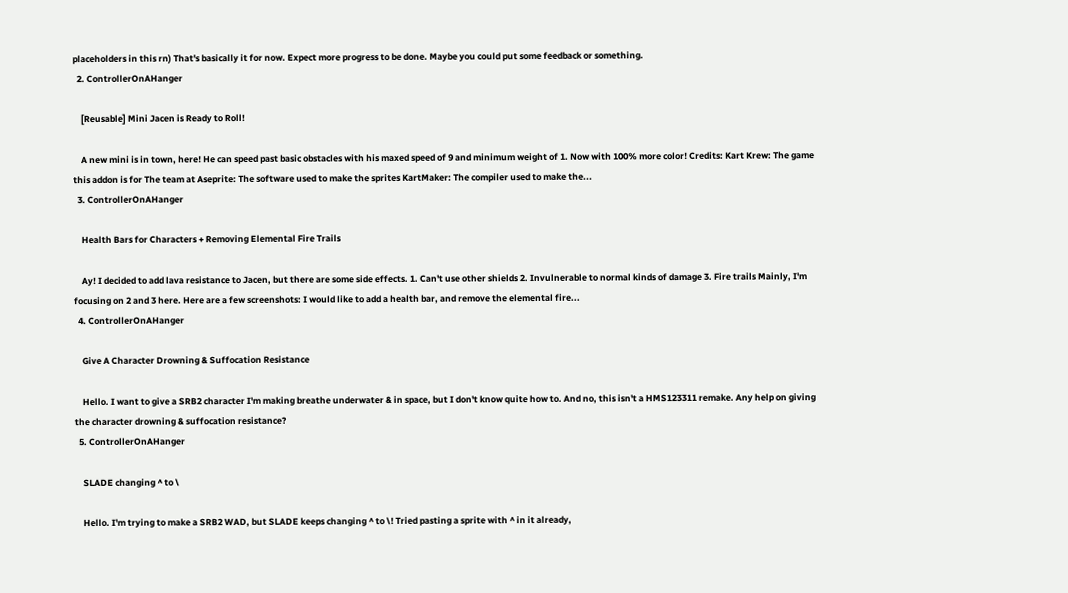placeholders in this rn) That's basically it for now. Expect more progress to be done. Maybe you could put some feedback or something.
  2. ControllerOnAHanger

    [Reusable] Mini Jacen is Ready to Roll!

    A new mini is in town, here! He can speed past basic obstacles with his maxed speed of 9 and minimum weight of 1. Now with 100% more color! Credits: Kart Krew: The game this addon is for The team at Aseprite: The software used to make the sprites KartMaker: The compiler used to make the...
  3. ControllerOnAHanger

    Health Bars for Characters + Removing Elemental Fire Trails

    Ay! I decided to add lava resistance to Jacen, but there are some side effects. 1. Can't use other shields 2. Invulnerable to normal kinds of damage 3. Fire trails Mainly, I'm focusing on 2 and 3 here. Here are a few screenshots: I would like to add a health bar, and remove the elemental fire...
  4. ControllerOnAHanger

    Give A Character Drowning & Suffocation Resistance

    Hello. I want to give a SRB2 character I'm making breathe underwater & in space, but I don't know quite how to. And no, this isn't a HMS123311 remake. Any help on giving the character drowning & suffocation resistance?
  5. ControllerOnAHanger

    SLADE changing ^ to \

    Hello. I'm trying to make a SRB2 WAD, but SLADE keeps changing ^ to \! Tried pasting a sprite with ^ in it already,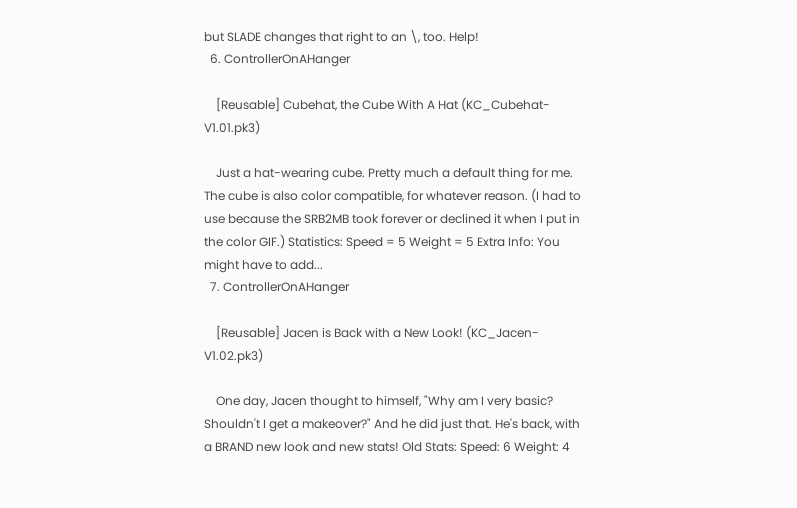but SLADE changes that right to an \, too. Help!
  6. ControllerOnAHanger

    [Reusable] Cubehat, the Cube With A Hat (KC_Cubehat-V1.01.pk3)

    Just a hat-wearing cube. Pretty much a default thing for me. The cube is also color compatible, for whatever reason. (I had to use because the SRB2MB took forever or declined it when I put in the color GIF.) Statistics: Speed = 5 Weight = 5 Extra Info: You might have to add...
  7. ControllerOnAHanger

    [Reusable] Jacen is Back with a New Look! (KC_Jacen-V1.02.pk3)

    One day, Jacen thought to himself, "Why am I very basic? Shouldn't I get a makeover?" And he did just that. He's back, with a BRAND new look and new stats! Old Stats: Speed: 6 Weight: 4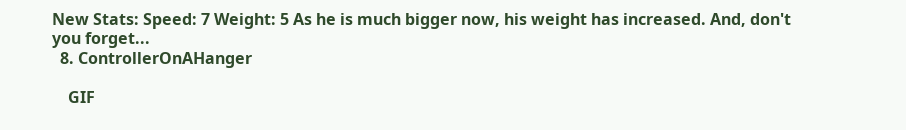New Stats: Speed: 7 Weight: 5 As he is much bigger now, his weight has increased. And, don't you forget...
  8. ControllerOnAHanger

    GIF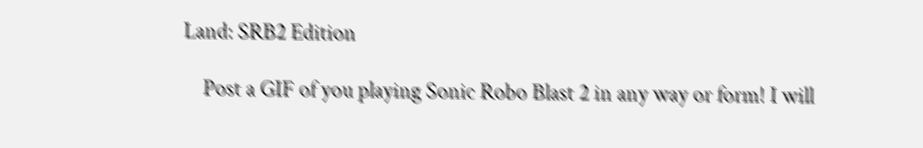Land: SRB2 Edition

    Post a GIF of you playing Sonic Robo Blast 2 in any way or form! I will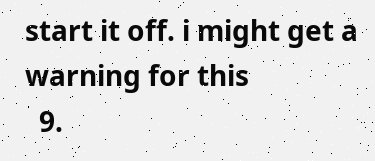start it off. i might get a warning for this
  9.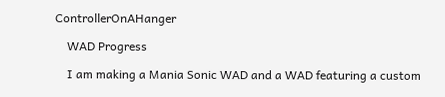ControllerOnAHanger

    WAD Progress

    I am making a Mania Sonic WAD and a WAD featuring a custom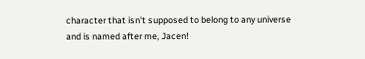character that isn't supposed to belong to any universe and is named after me, Jacen!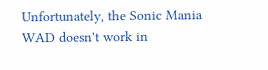Unfortunately, the Sonic Mania WAD doesn't work in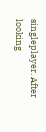singleplayer. After looking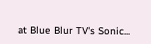at Blue Blur TV's Sonic...